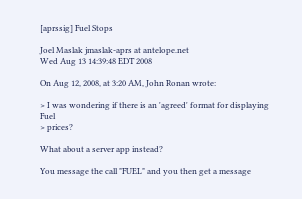[aprssig] Fuel Stops

Joel Maslak jmaslak-aprs at antelope.net
Wed Aug 13 14:39:48 EDT 2008

On Aug 12, 2008, at 3:20 AM, John Ronan wrote:

> I was wondering if there is an 'agreed' format for displaying Fuel
> prices?

What about a server app instead?

You message the call "FUEL" and you then get a message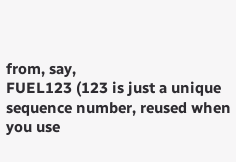from, say,
FUEL123 (123 is just a unique sequence number, reused when you use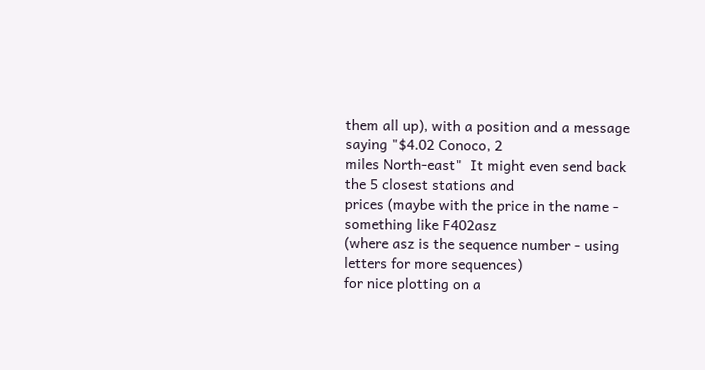them all up), with a position and a message saying "$4.02 Conoco, 2
miles North-east"  It might even send back the 5 closest stations and
prices (maybe with the price in the name - something like F402asz
(where asz is the sequence number - using letters for more sequences)
for nice plotting on a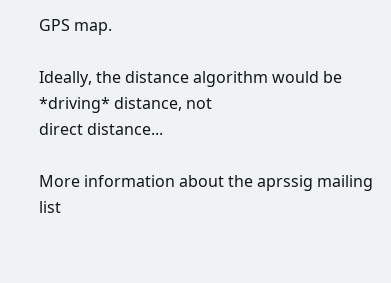GPS map.

Ideally, the distance algorithm would be *driving* distance, not
direct distance...

More information about the aprssig mailing list